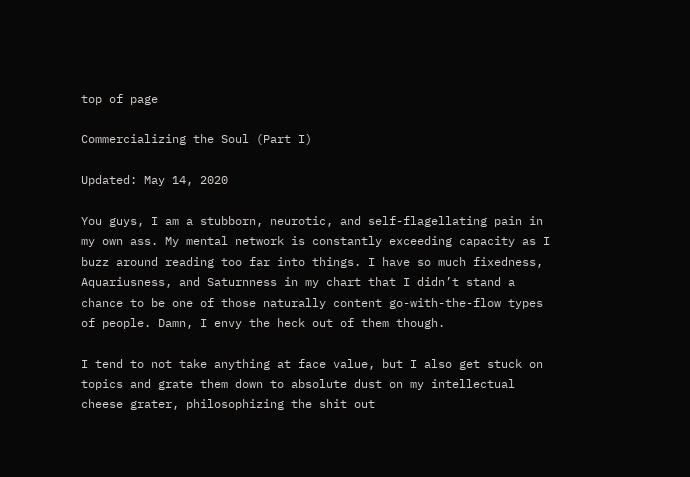top of page

Commercializing the Soul (Part I)

Updated: May 14, 2020

You guys, I am a stubborn, neurotic, and self-flagellating pain in my own ass. My mental network is constantly exceeding capacity as I buzz around reading too far into things. I have so much fixedness, Aquariusness, and Saturnness in my chart that I didn’t stand a chance to be one of those naturally content go-with-the-flow types of people. Damn, I envy the heck out of them though.

I tend to not take anything at face value, but I also get stuck on topics and grate them down to absolute dust on my intellectual cheese grater, philosophizing the shit out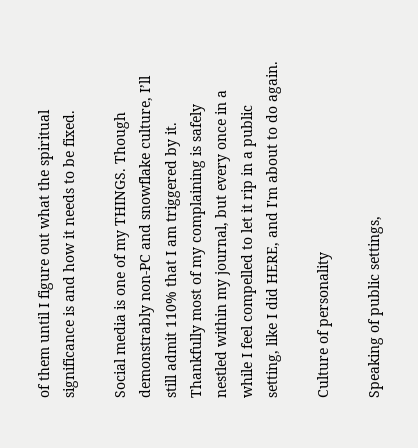of them until I figure out what the spiritual significance is and how it needs to be fixed.

Social media is one of my THINGS. Though demonstrably non-PC and snowflake culture, I’ll still admit 110% that I am triggered by it. Thankfully most of my complaining is safely nestled within my journal, but every once in a while I feel compelled to let it rip in a public setting, like I did HERE, and I'm about to do again.

Culture of personality

Speaking of public settings,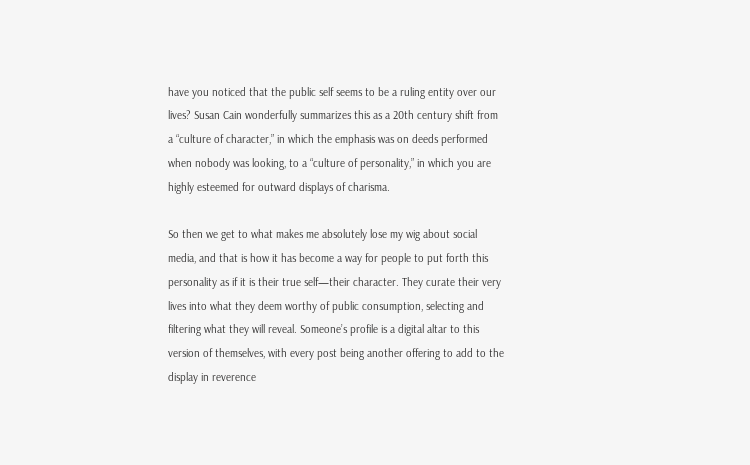have you noticed that the public self seems to be a ruling entity over our lives? Susan Cain wonderfully summarizes this as a 20th century shift from a “culture of character,” in which the emphasis was on deeds performed when nobody was looking, to a “culture of personality,” in which you are highly esteemed for outward displays of charisma.

So then we get to what makes me absolutely lose my wig about social media, and that is how it has become a way for people to put forth this personality as if it is their true self—their character. They curate their very lives into what they deem worthy of public consumption, selecting and filtering what they will reveal. Someone’s profile is a digital altar to this version of themselves, with every post being another offering to add to the display in reverence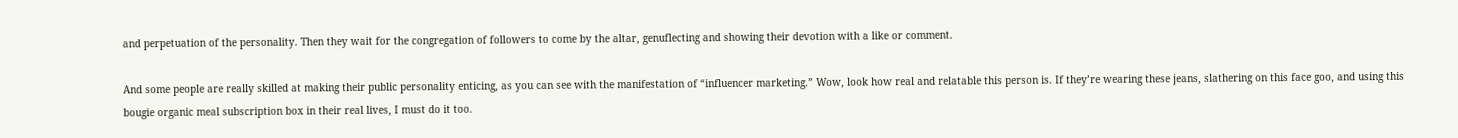and perpetuation of the personality. Then they wait for the congregation of followers to come by the altar, genuflecting and showing their devotion with a like or comment.

And some people are really skilled at making their public personality enticing, as you can see with the manifestation of “influencer marketing.” Wow, look how real and relatable this person is. If they’re wearing these jeans, slathering on this face goo, and using this bougie organic meal subscription box in their real lives, I must do it too.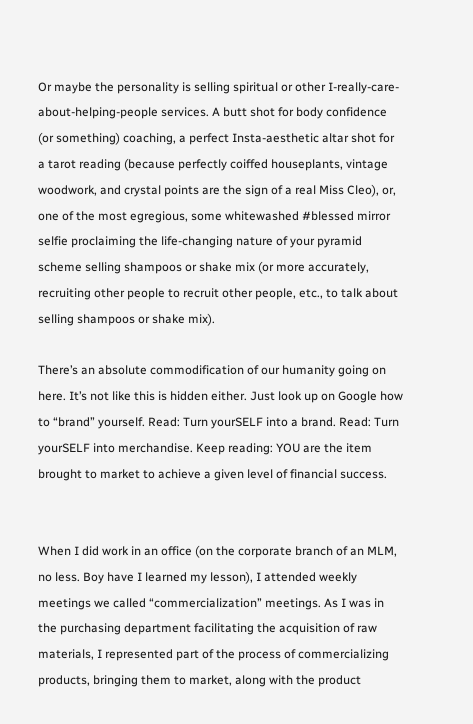Or maybe the personality is selling spiritual or other I-really-care-about-helping-people services. A butt shot for body confidence (or something) coaching, a perfect Insta-aesthetic altar shot for a tarot reading (because perfectly coiffed houseplants, vintage woodwork, and crystal points are the sign of a real Miss Cleo), or, one of the most egregious, some whitewashed #blessed mirror selfie proclaiming the life-changing nature of your pyramid scheme selling shampoos or shake mix (or more accurately, recruiting other people to recruit other people, etc., to talk about selling shampoos or shake mix).

There’s an absolute commodification of our humanity going on here. It’s not like this is hidden either. Just look up on Google how to “brand” yourself. Read: Turn yourSELF into a brand. Read: Turn yourSELF into merchandise. Keep reading: YOU are the item brought to market to achieve a given level of financial success.


When I did work in an office (on the corporate branch of an MLM, no less. Boy have I learned my lesson), I attended weekly meetings we called “commercialization” meetings. As I was in the purchasing department facilitating the acquisition of raw materials, I represented part of the process of commercializing products, bringing them to market, along with the product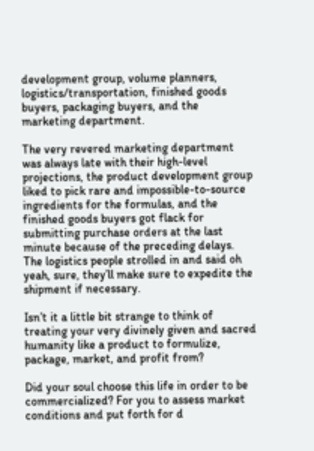development group, volume planners, logistics/transportation, finished goods buyers, packaging buyers, and the marketing department.

The very revered marketing department was always late with their high-level projections, the product development group liked to pick rare and impossible-to-source ingredients for the formulas, and the finished goods buyers got flack for submitting purchase orders at the last minute because of the preceding delays. The logistics people strolled in and said oh yeah, sure, they’ll make sure to expedite the shipment if necessary.

Isn’t it a little bit strange to think of treating your very divinely given and sacred humanity like a product to formulize, package, market, and profit from?

Did your soul choose this life in order to be commercialized? For you to assess market conditions and put forth for d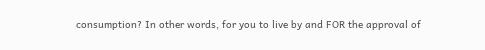consumption? In other words, for you to live by and FOR the approval of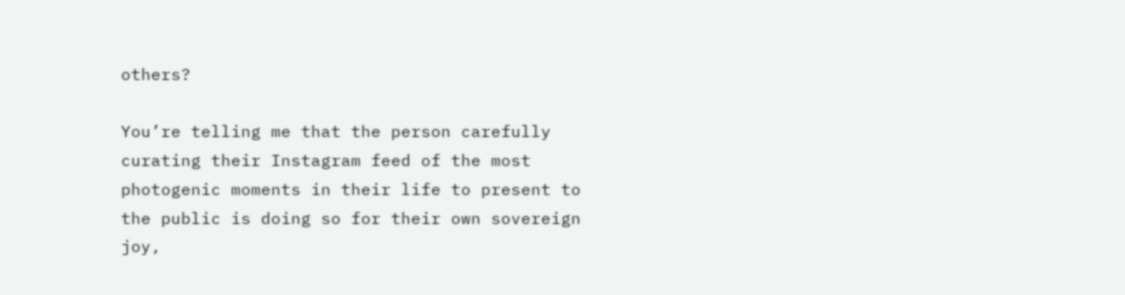others?

You’re telling me that the person carefully curating their Instagram feed of the most photogenic moments in their life to present to the public is doing so for their own sovereign joy,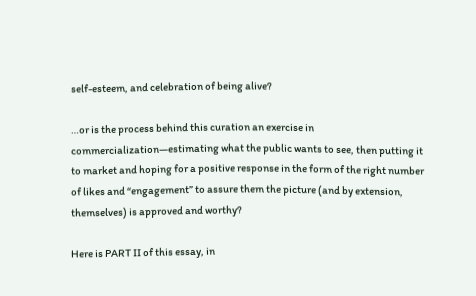self-esteem, and celebration of being alive?

…or is the process behind this curation an exercise in commercialization—estimating what the public wants to see, then putting it to market and hoping for a positive response in the form of the right number of likes and “engagement” to assure them the picture (and by extension, themselves) is approved and worthy?

Here is PART II of this essay, in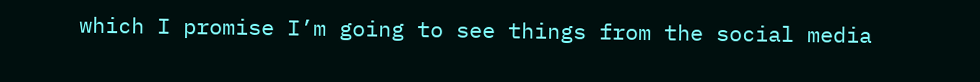which I promise I’m going to see things from the social media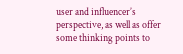user and influencer’s perspective, as well as offer some thinking points to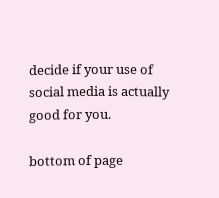decide if your use of social media is actually good for you.

bottom of page